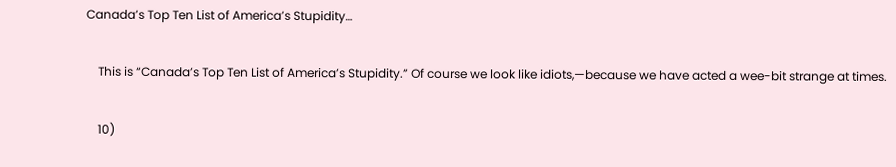Canada’s Top Ten List of America’s Stupidity…

    This is “Canada’s Top Ten List of America’s Stupidity.” Of course we look like idiots,—because we have acted a wee-bit strange at times.

    10)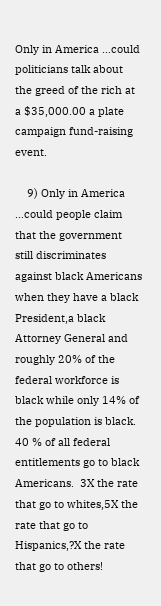Only in America …could politicians talk about the greed of the rich at a $35,000.00 a plate campaign fund-raising event.

    9) Only in America …could people claim that the government still discriminates against black Americans when they have a black President,a black Attorney General and roughly 20% of the federal workforce is black while only 14% of the population is black. 40 % of all federal entitlements go to black Americans.  3X the rate that go to whites,5X the rate that go to Hispanics,?X the rate that go to others!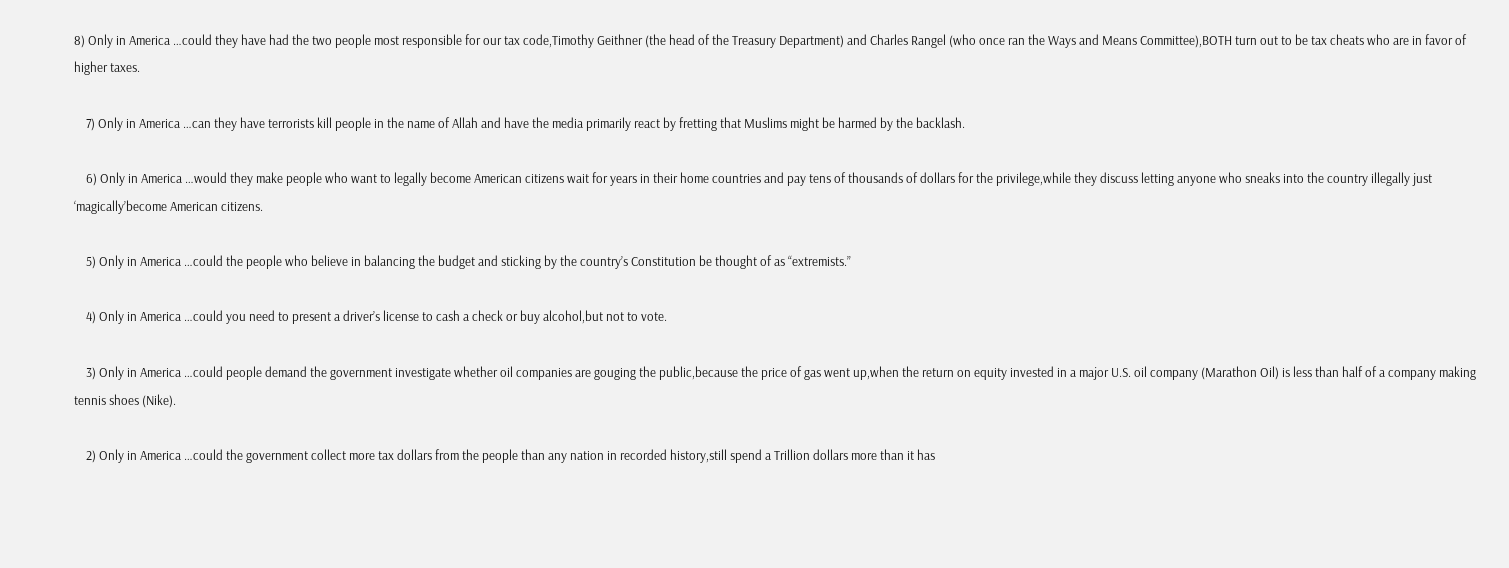8) Only in America …could they have had the two people most responsible for our tax code,Timothy Geithner (the head of the Treasury Department) and Charles Rangel (who once ran the Ways and Means Committee),BOTH turn out to be tax cheats who are in favor of higher taxes.

    7) Only in America …can they have terrorists kill people in the name of Allah and have the media primarily react by fretting that Muslims might be harmed by the backlash.

    6) Only in America …would they make people who want to legally become American citizens wait for years in their home countries and pay tens of thousands of dollars for the privilege,while they discuss letting anyone who sneaks into the country illegally just ‘magically’become American citizens.

    5) Only in America …could the people who believe in balancing the budget and sticking by the country’s Constitution be thought of as “extremists.”

    4) Only in America …could you need to present a driver’s license to cash a check or buy alcohol,but not to vote.

    3) Only in America …could people demand the government investigate whether oil companies are gouging the public,because the price of gas went up,when the return on equity invested in a major U.S. oil company (Marathon Oil) is less than half of a company making tennis shoes (Nike).

    2) Only in America …could the government collect more tax dollars from the people than any nation in recorded history,still spend a Trillion dollars more than it has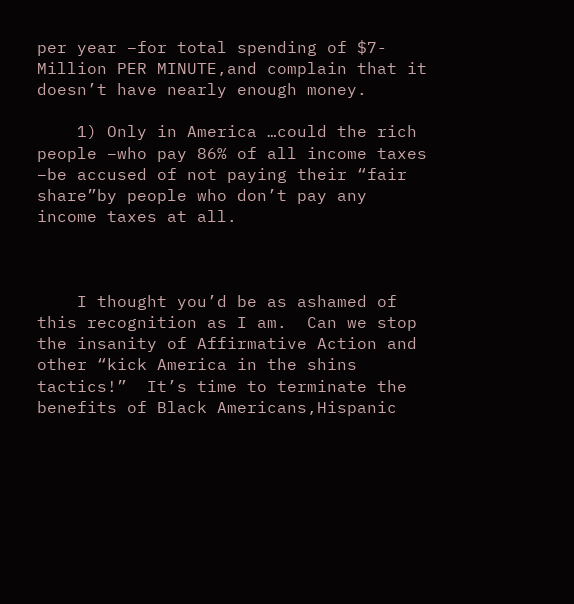per year –for total spending of $7-Million PER MINUTE,and complain that it doesn’t have nearly enough money.

    1) Only in America …could the rich people –who pay 86% of all income taxes –be accused of not paying their “fair share”by people who don’t pay any income taxes at all.



    I thought you’d be as ashamed of this recognition as I am.  Can we stop the insanity of Affirmative Action and other “kick America in the shins tactics!”  It’s time to terminate the benefits of Black Americans,Hispanic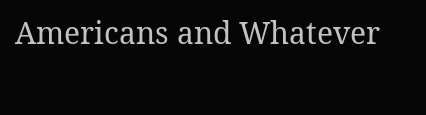Americans and Whatever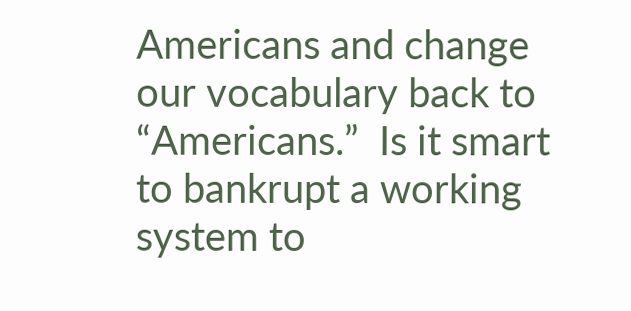Americans and change our vocabulary back to “Americans.”  Is it smart to bankrupt a working system to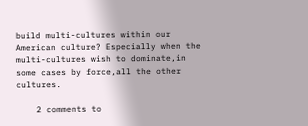build multi-cultures within our American culture? Especially when the multi-cultures wish to dominate,in some cases by force,all the other cultures.

    2 comments to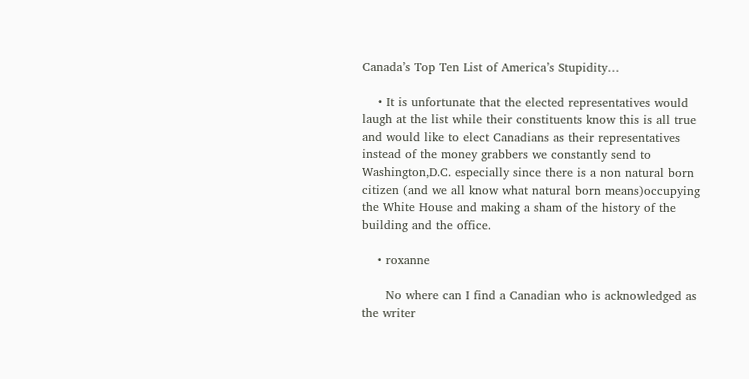Canada’s Top Ten List of America’s Stupidity…

    • It is unfortunate that the elected representatives would laugh at the list while their constituents know this is all true and would like to elect Canadians as their representatives instead of the money grabbers we constantly send to Washington,D.C. especially since there is a non natural born citizen (and we all know what natural born means)occupying the White House and making a sham of the history of the building and the office.

    • roxanne

      No where can I find a Canadian who is acknowledged as the writer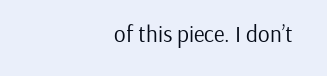of this piece. I don’t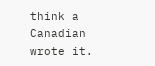think a Canadian wrote it.